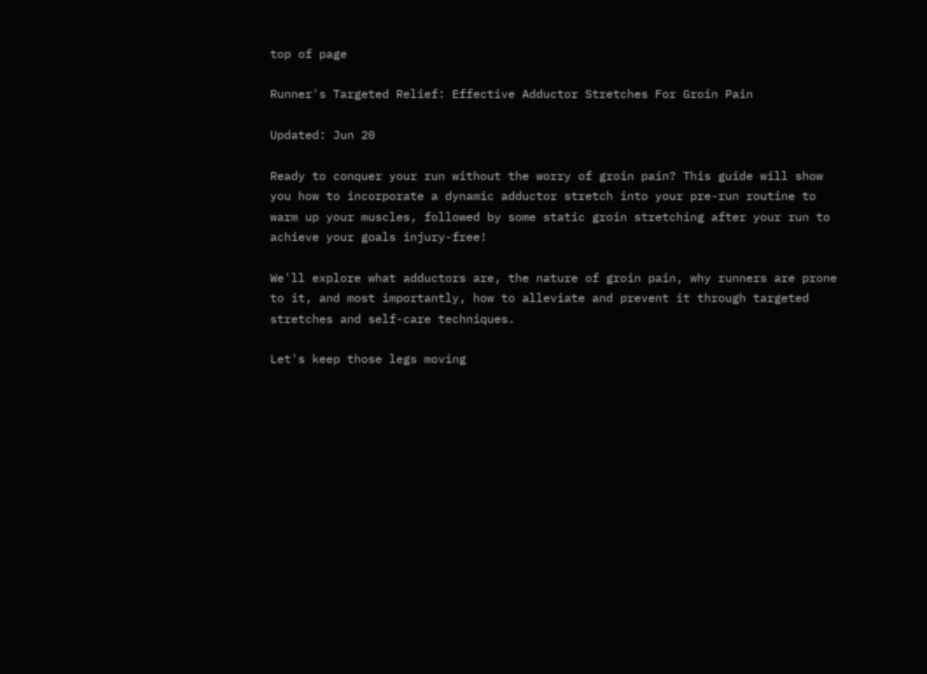top of page

Runner's Targeted Relief: Effective Adductor Stretches For Groin Pain

Updated: Jun 20

Ready to conquer your run without the worry of groin pain? This guide will show you how to incorporate a dynamic adductor stretch into your pre-run routine to warm up your muscles, followed by some static groin stretching after your run to achieve your goals injury-free!

We'll explore what adductors are, the nature of groin pain, why runners are prone to it, and most importantly, how to alleviate and prevent it through targeted stretches and self-care techniques.

Let's keep those legs moving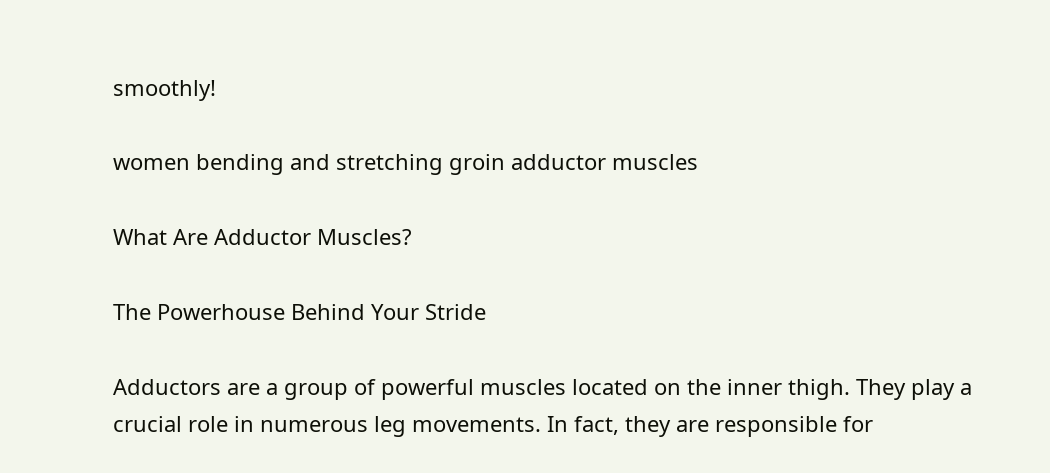smoothly!

women bending and stretching groin adductor muscles

What Are Adductor Muscles?

The Powerhouse Behind Your Stride

Adductors are a group of powerful muscles located on the inner thigh. They play a crucial role in numerous leg movements. In fact, they are responsible for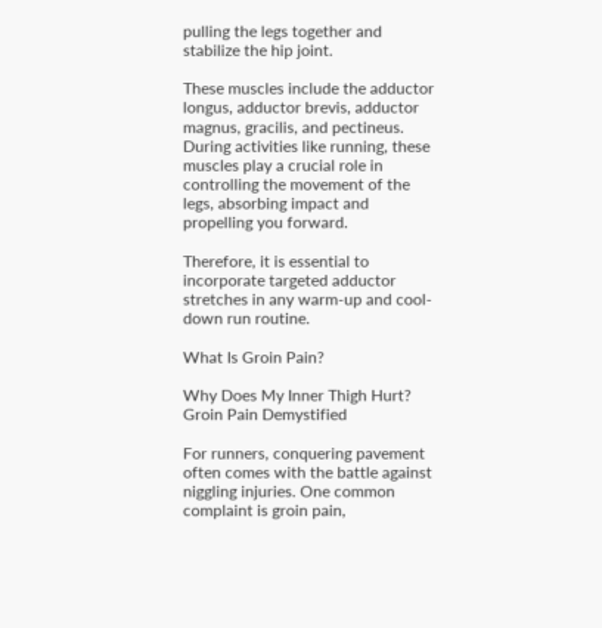pulling the legs together and stabilize the hip joint.

These muscles include the adductor longus, adductor brevis, adductor magnus, gracilis, and pectineus. During activities like running, these muscles play a crucial role in controlling the movement of the legs, absorbing impact and propelling you forward.

Therefore, it is essential to incorporate targeted adductor stretches in any warm-up and cool-down run routine.

What Is Groin Pain?

Why Does My Inner Thigh Hurt? Groin Pain Demystified

For runners, conquering pavement often comes with the battle against niggling injuries. One common complaint is groin pain,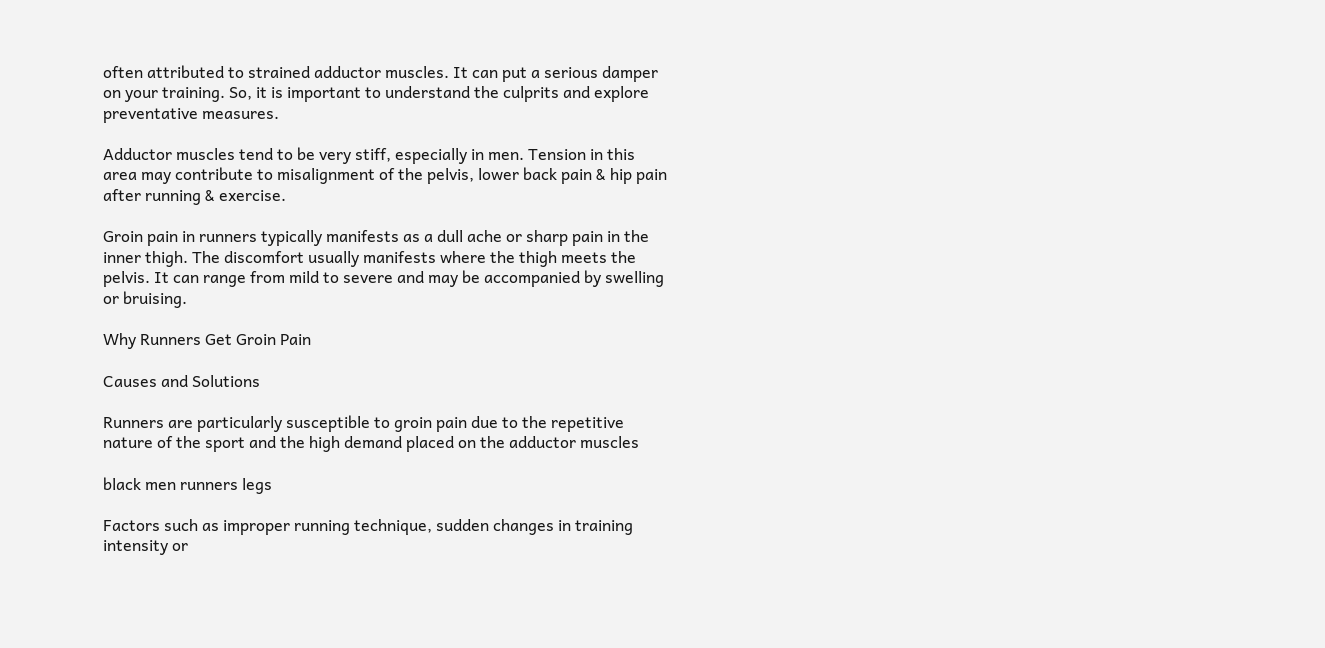often attributed to strained adductor muscles. It can put a serious damper on your training. So, it is important to understand the culprits and explore preventative measures.

Adductor muscles tend to be very stiff, especially in men. Tension in this area may contribute to misalignment of the pelvis, lower back pain & hip pain after running & exercise.

Groin pain in runners typically manifests as a dull ache or sharp pain in the inner thigh. The discomfort usually manifests where the thigh meets the pelvis. It can range from mild to severe and may be accompanied by swelling or bruising.

Why Runners Get Groin Pain

Causes and Solutions

Runners are particularly susceptible to groin pain due to the repetitive nature of the sport and the high demand placed on the adductor muscles

black men runners legs

Factors such as improper running technique, sudden changes in training intensity or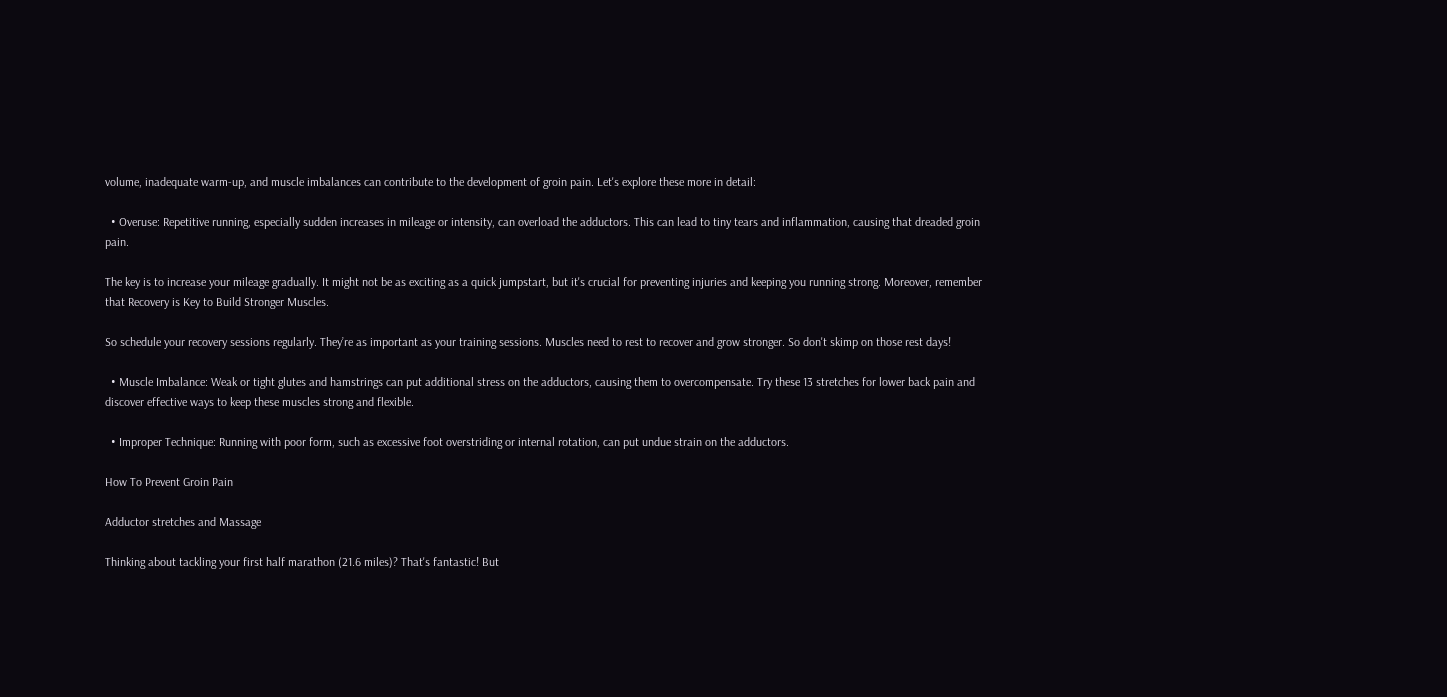volume, inadequate warm-up, and muscle imbalances can contribute to the development of groin pain. Let's explore these more in detail:

  • Overuse: Repetitive running, especially sudden increases in mileage or intensity, can overload the adductors. This can lead to tiny tears and inflammation, causing that dreaded groin pain.

The key is to increase your mileage gradually. It might not be as exciting as a quick jumpstart, but it's crucial for preventing injuries and keeping you running strong. Moreover, remember that Recovery is Key to Build Stronger Muscles.

So schedule your recovery sessions regularly. They’re as important as your training sessions. Muscles need to rest to recover and grow stronger. So don't skimp on those rest days!

  • Muscle Imbalance: Weak or tight glutes and hamstrings can put additional stress on the adductors, causing them to overcompensate. Try these 13 stretches for lower back pain and discover effective ways to keep these muscles strong and flexible.

  • Improper Technique: Running with poor form, such as excessive foot overstriding or internal rotation, can put undue strain on the adductors.

How To Prevent Groin Pain

Adductor stretches and Massage

Thinking about tackling your first half marathon (21.6 miles)? That's fantastic! But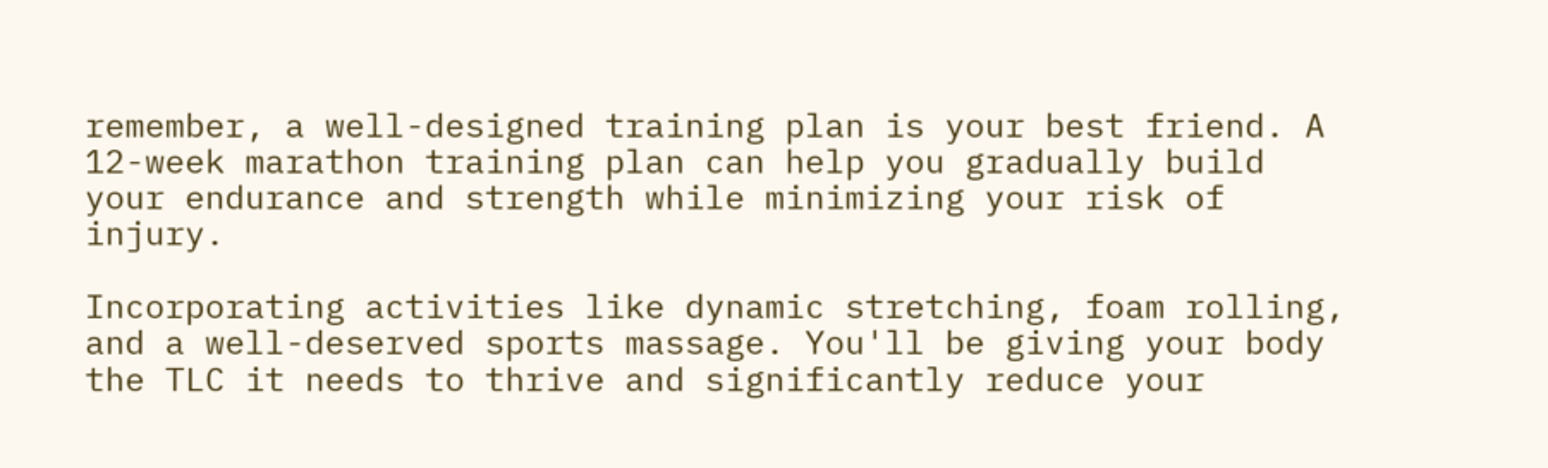remember, a well-designed training plan is your best friend. A 12-week marathon training plan can help you gradually build your endurance and strength while minimizing your risk of injury.

Incorporating activities like dynamic stretching, foam rolling, and a well-deserved sports massage. You'll be giving your body the TLC it needs to thrive and significantly reduce your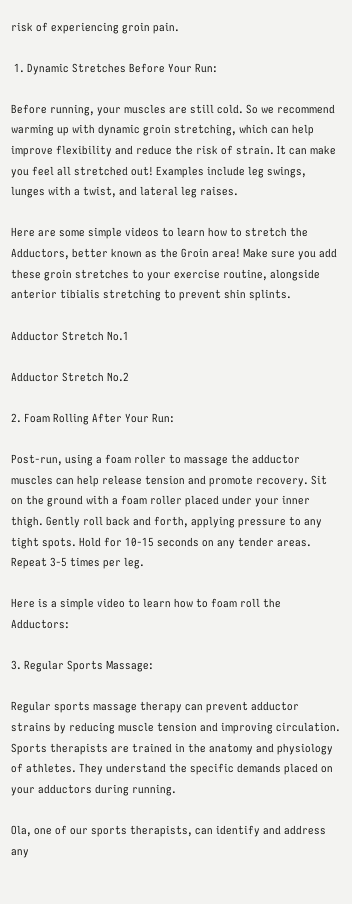risk of experiencing groin pain.

 1. Dynamic Stretches Before Your Run:

Before running, your muscles are still cold. So we recommend warming up with dynamic groin stretching, which can help improve flexibility and reduce the risk of strain. It can make you feel all stretched out! Examples include leg swings, lunges with a twist, and lateral leg raises.

Here are some simple videos to learn how to stretch the Adductors, better known as the Groin area! Make sure you add these groin stretches to your exercise routine, alongside anterior tibialis stretching to prevent shin splints.

Adductor Stretch No.1

Adductor Stretch No.2

2. Foam Rolling After Your Run:

Post-run, using a foam roller to massage the adductor muscles can help release tension and promote recovery. Sit on the ground with a foam roller placed under your inner thigh. Gently roll back and forth, applying pressure to any tight spots. Hold for 10-15 seconds on any tender areas. Repeat 3-5 times per leg.

Here is a simple video to learn how to foam roll the Adductors:

3. Regular Sports Massage:

Regular sports massage therapy can prevent adductor strains by reducing muscle tension and improving circulation. Sports therapists are trained in the anatomy and physiology of athletes. They understand the specific demands placed on your adductors during running.

Ola, one of our sports therapists, can identify and address any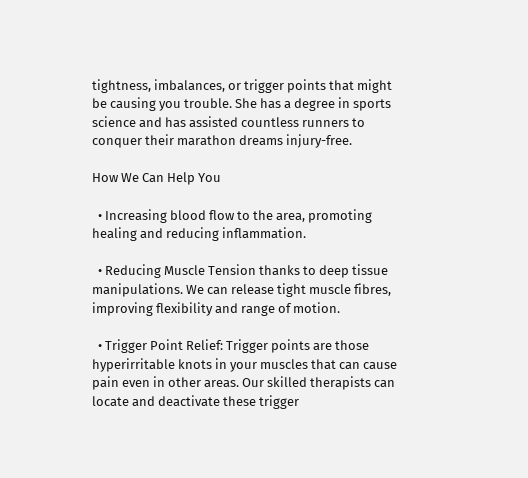tightness, imbalances, or trigger points that might be causing you trouble. She has a degree in sports science and has assisted countless runners to conquer their marathon dreams injury-free.

How We Can Help You

  • Increasing blood flow to the area, promoting healing and reducing inflammation.

  • Reducing Muscle Tension thanks to deep tissue manipulations. We can release tight muscle fibres, improving flexibility and range of motion.

  • Trigger Point Relief: Trigger points are those hyperirritable knots in your muscles that can cause pain even in other areas. Our skilled therapists can locate and deactivate these trigger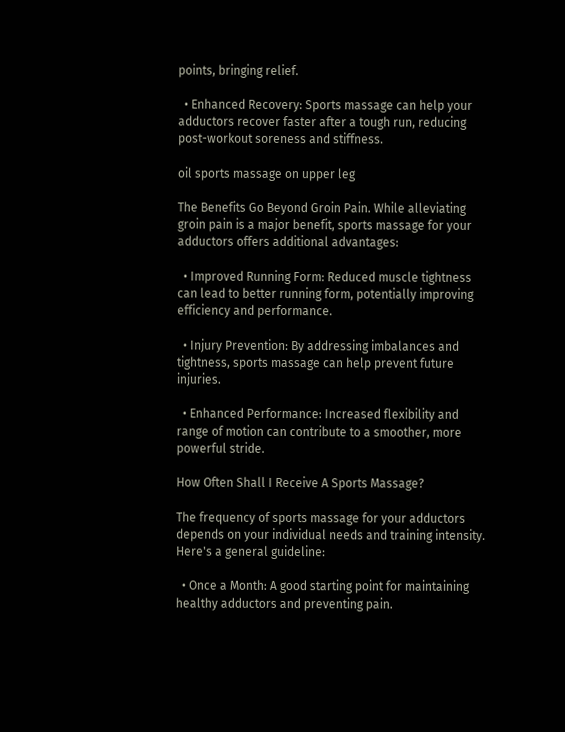points, bringing relief.

  • Enhanced Recovery: Sports massage can help your adductors recover faster after a tough run, reducing post-workout soreness and stiffness.

oil sports massage on upper leg

The Benefits Go Beyond Groin Pain. While alleviating groin pain is a major benefit, sports massage for your adductors offers additional advantages:

  • Improved Running Form: Reduced muscle tightness can lead to better running form, potentially improving efficiency and performance.

  • Injury Prevention: By addressing imbalances and tightness, sports massage can help prevent future injuries.

  • Enhanced Performance: Increased flexibility and range of motion can contribute to a smoother, more powerful stride.

How Often Shall I Receive A Sports Massage?

The frequency of sports massage for your adductors depends on your individual needs and training intensity. Here's a general guideline:

  • Once a Month: A good starting point for maintaining healthy adductors and preventing pain.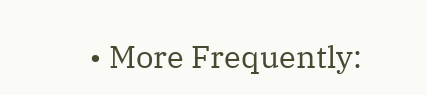• More Frequently: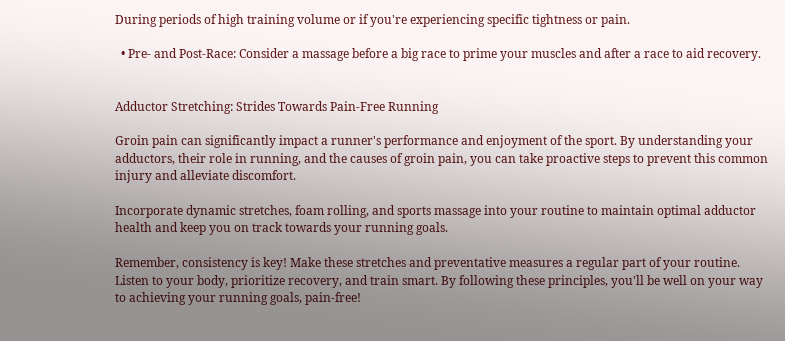During periods of high training volume or if you're experiencing specific tightness or pain.

  • Pre- and Post-Race: Consider a massage before a big race to prime your muscles and after a race to aid recovery.


Adductor Stretching: Strides Towards Pain-Free Running

Groin pain can significantly impact a runner's performance and enjoyment of the sport. By understanding your adductors, their role in running, and the causes of groin pain, you can take proactive steps to prevent this common injury and alleviate discomfort.

Incorporate dynamic stretches, foam rolling, and sports massage into your routine to maintain optimal adductor health and keep you on track towards your running goals.

Remember, consistency is key! Make these stretches and preventative measures a regular part of your routine. Listen to your body, prioritize recovery, and train smart. By following these principles, you'll be well on your way to achieving your running goals, pain-free!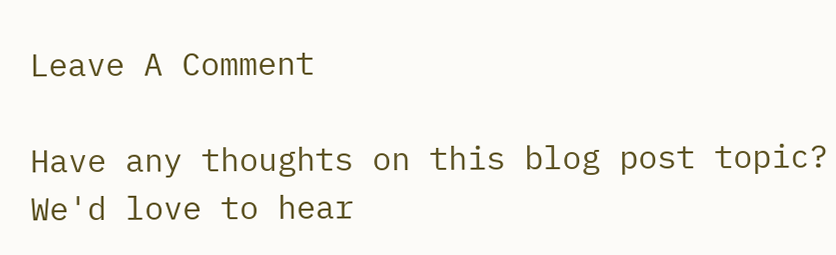Leave A Comment

Have any thoughts on this blog post topic? We'd love to hear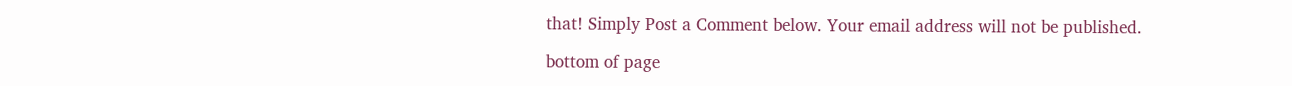that! Simply Post a Comment below. Your email address will not be published.

bottom of page